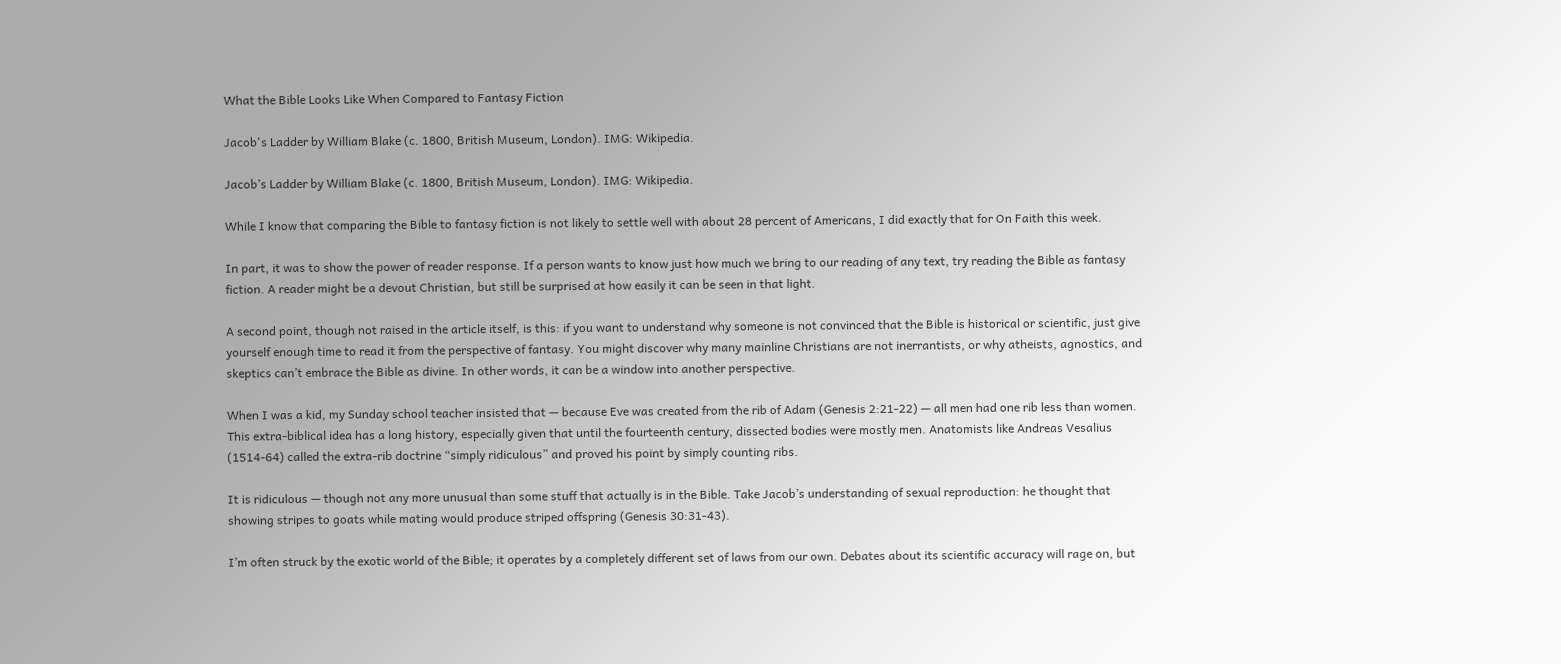What the Bible Looks Like When Compared to Fantasy Fiction

Jacob's Ladder by William Blake (c. 1800, British Museum, London). IMG: Wikipedia.

Jacob’s Ladder by William Blake (c. 1800, British Museum, London). IMG: Wikipedia.

While I know that comparing the Bible to fantasy fiction is not likely to settle well with about 28 percent of Americans, I did exactly that for On Faith this week.

In part, it was to show the power of reader response. If a person wants to know just how much we bring to our reading of any text, try reading the Bible as fantasy fiction. A reader might be a devout Christian, but still be surprised at how easily it can be seen in that light.

A second point, though not raised in the article itself, is this: if you want to understand why someone is not convinced that the Bible is historical or scientific, just give yourself enough time to read it from the perspective of fantasy. You might discover why many mainline Christians are not inerrantists, or why atheists, agnostics, and skeptics can’t embrace the Bible as divine. In other words, it can be a window into another perspective.

When I was a kid, my Sunday school teacher insisted that — because Eve was created from the rib of Adam (Genesis 2:21-22) — all men had one rib less than women. This extra-biblical idea has a long history, especially given that until the fourteenth century, dissected bodies were mostly men. Anatomists like Andreas Vesalius (1514-64) called the extra-rib doctrine “simply ridiculous” and proved his point by simply counting ribs.

It is ridiculous — though not any more unusual than some stuff that actually is in the Bible. Take Jacob’s understanding of sexual reproduction: he thought that showing stripes to goats while mating would produce striped offspring (Genesis 30:31-43).

I’m often struck by the exotic world of the Bible; it operates by a completely different set of laws from our own. Debates about its scientific accuracy will rage on, but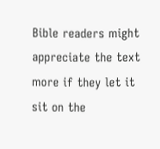Bible readers might appreciate the text more if they let it sit on the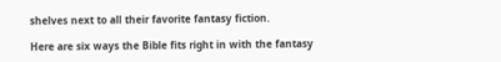shelves next to all their favorite fantasy fiction.

Here are six ways the Bible fits right in with the fantasy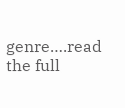genre….read the full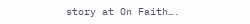story at On Faith….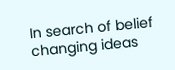In search of belief changing ideas